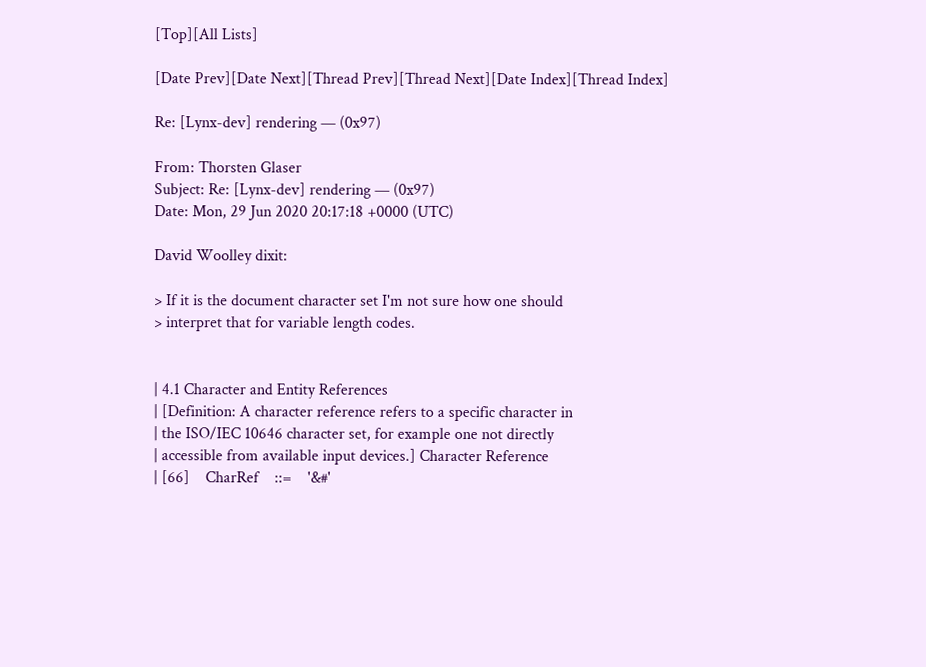[Top][All Lists]

[Date Prev][Date Next][Thread Prev][Thread Next][Date Index][Thread Index]

Re: [Lynx-dev] rendering — (0x97)

From: Thorsten Glaser
Subject: Re: [Lynx-dev] rendering — (0x97)
Date: Mon, 29 Jun 2020 20:17:18 +0000 (UTC)

David Woolley dixit:

> If it is the document character set I'm not sure how one should
> interpret that for variable length codes.


| 4.1 Character and Entity References
| [Definition: A character reference refers to a specific character in
| the ISO/IEC 10646 character set, for example one not directly
| accessible from available input devices.] Character Reference
| [66]    CharRef    ::=    '&#'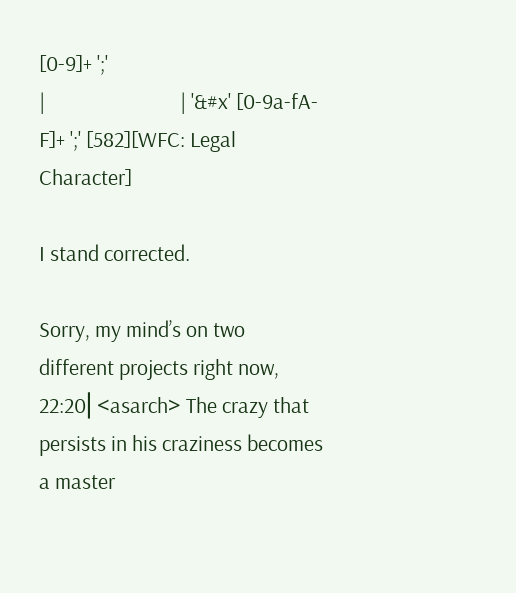[0-9]+ ';'
|                           | '&#x' [0-9a-fA-F]+ ';' [582][WFC: Legal Character]

I stand corrected.

Sorry, my mind’s on two different projects right now,
22:20⎜<asarch> The crazy that persists in his craziness becomes a master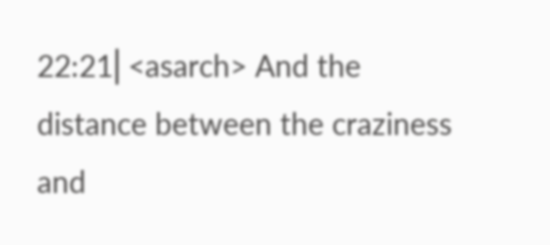22:21⎜<asarch> And the distance between the craziness and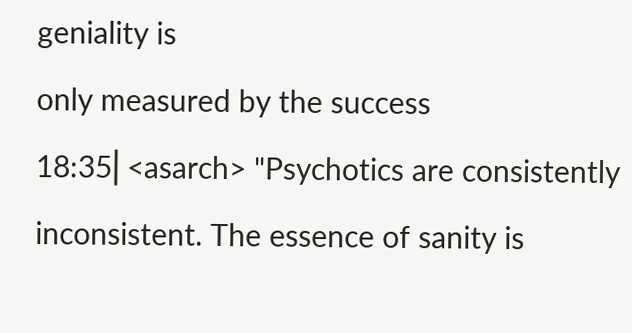geniality is
only measured by the success 18:35⎜<asarch> "Psychotics are consistently
inconsistent. The essence of sanity is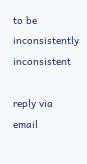to be inconsistently inconsistent

reply via email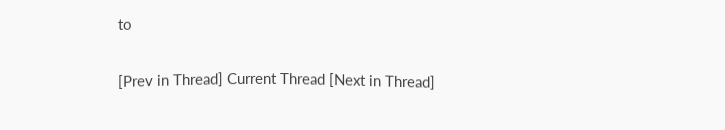to

[Prev in Thread] Current Thread [Next in Thread]